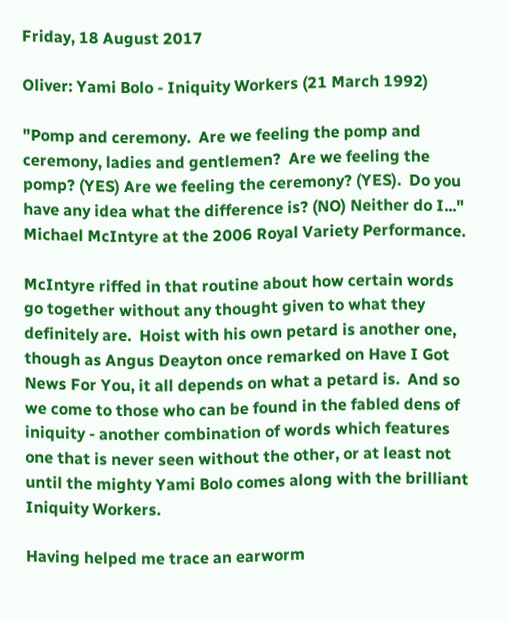Friday, 18 August 2017

Oliver: Yami Bolo - Iniquity Workers (21 March 1992)

"Pomp and ceremony.  Are we feeling the pomp and ceremony, ladies and gentlemen?  Are we feeling the pomp? (YES) Are we feeling the ceremony? (YES).  Do you have any idea what the difference is? (NO) Neither do I..." Michael McIntyre at the 2006 Royal Variety Performance.

McIntyre riffed in that routine about how certain words go together without any thought given to what they definitely are.  Hoist with his own petard is another one, though as Angus Deayton once remarked on Have I Got News For You, it all depends on what a petard is.  And so we come to those who can be found in the fabled dens of iniquity - another combination of words which features one that is never seen without the other, or at least not until the mighty Yami Bolo comes along with the brilliant Iniquity Workers.

Having helped me trace an earworm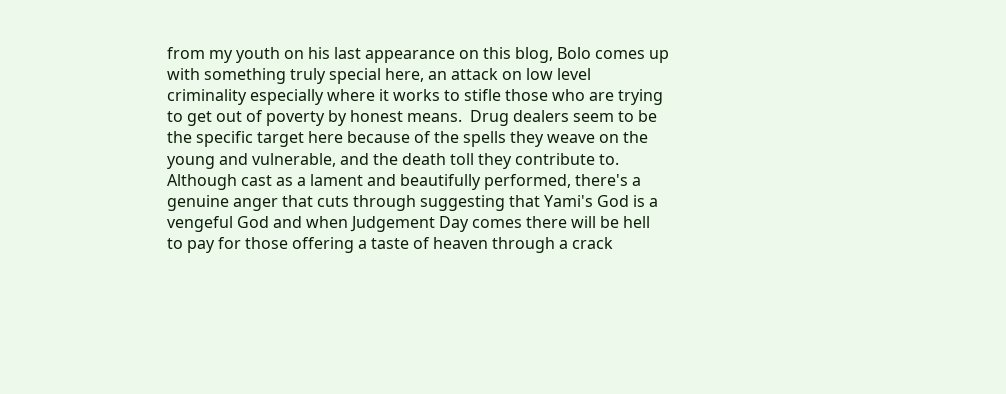from my youth on his last appearance on this blog, Bolo comes up with something truly special here, an attack on low level criminality especially where it works to stifle those who are trying to get out of poverty by honest means.  Drug dealers seem to be the specific target here because of the spells they weave on the young and vulnerable, and the death toll they contribute to.  Although cast as a lament and beautifully performed, there's a genuine anger that cuts through suggesting that Yami's God is a vengeful God and when Judgement Day comes there will be hell to pay for those offering a taste of heaven through a crack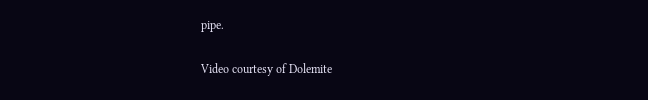pipe.

Video courtesy of Dolemite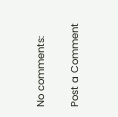No comments:

Post a Comment